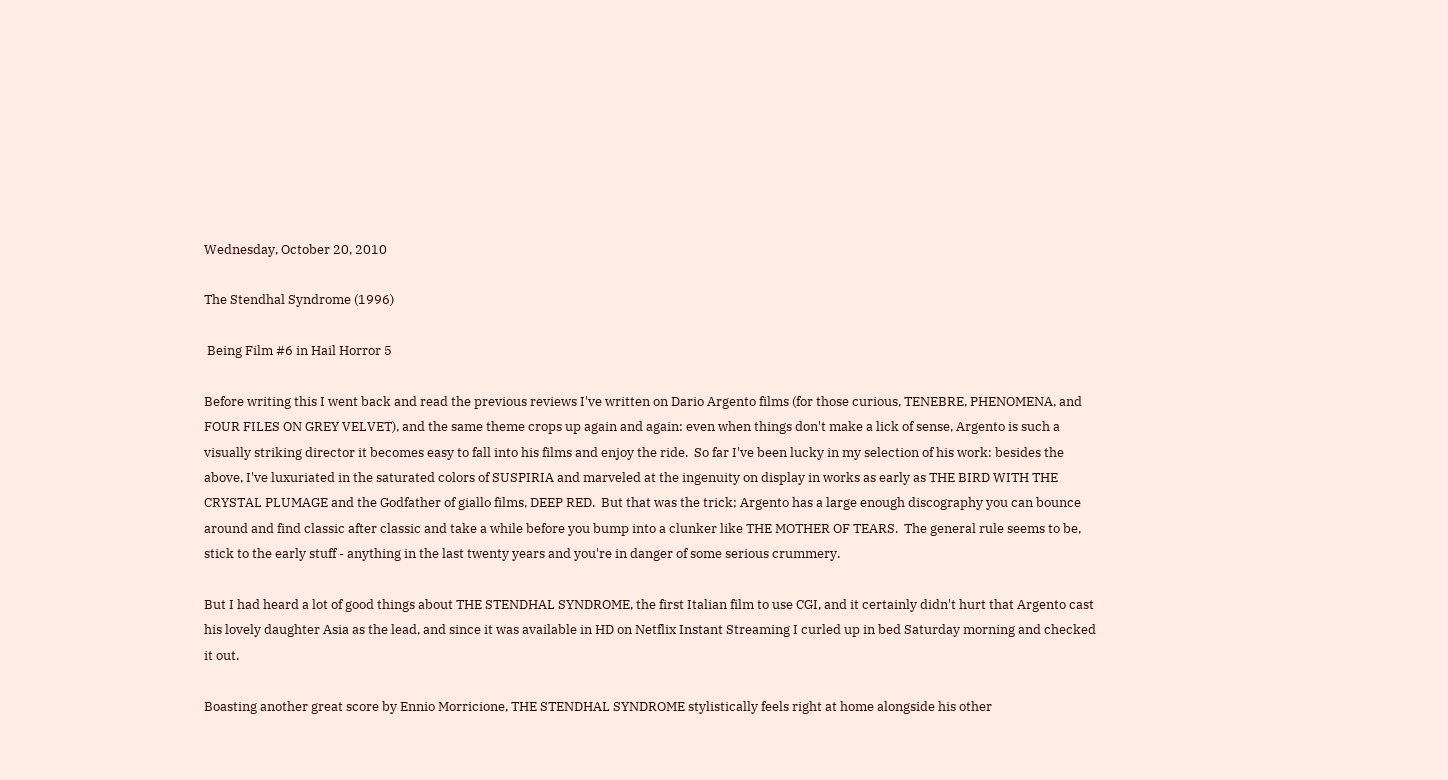Wednesday, October 20, 2010

The Stendhal Syndrome (1996)

 Being Film #6 in Hail Horror 5

Before writing this I went back and read the previous reviews I've written on Dario Argento films (for those curious, TENEBRE, PHENOMENA, and FOUR FILES ON GREY VELVET), and the same theme crops up again and again: even when things don't make a lick of sense, Argento is such a visually striking director it becomes easy to fall into his films and enjoy the ride.  So far I've been lucky in my selection of his work: besides the above, I've luxuriated in the saturated colors of SUSPIRIA and marveled at the ingenuity on display in works as early as THE BIRD WITH THE CRYSTAL PLUMAGE and the Godfather of giallo films, DEEP RED.  But that was the trick; Argento has a large enough discography you can bounce around and find classic after classic and take a while before you bump into a clunker like THE MOTHER OF TEARS.  The general rule seems to be, stick to the early stuff - anything in the last twenty years and you're in danger of some serious crummery.

But I had heard a lot of good things about THE STENDHAL SYNDROME, the first Italian film to use CGI, and it certainly didn't hurt that Argento cast his lovely daughter Asia as the lead, and since it was available in HD on Netflix Instant Streaming I curled up in bed Saturday morning and checked it out.

Boasting another great score by Ennio Morricione, THE STENDHAL SYNDROME stylistically feels right at home alongside his other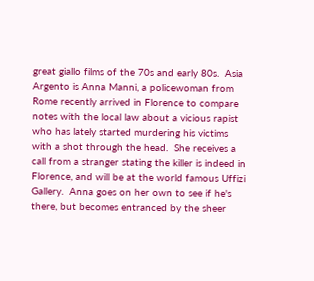great giallo films of the 70s and early 80s.  Asia Argento is Anna Manni, a policewoman from Rome recently arrived in Florence to compare notes with the local law about a vicious rapist who has lately started murdering his victims with a shot through the head.  She receives a call from a stranger stating the killer is indeed in Florence, and will be at the world famous Uffizi Gallery.  Anna goes on her own to see if he's there, but becomes entranced by the sheer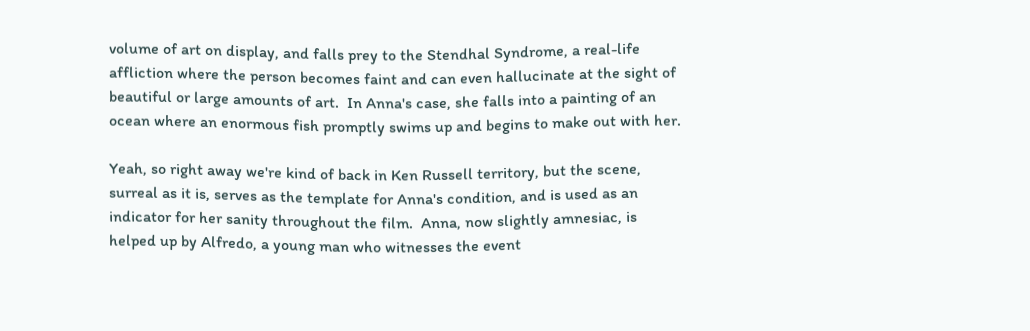volume of art on display, and falls prey to the Stendhal Syndrome, a real-life affliction where the person becomes faint and can even hallucinate at the sight of beautiful or large amounts of art.  In Anna's case, she falls into a painting of an ocean where an enormous fish promptly swims up and begins to make out with her.

Yeah, so right away we're kind of back in Ken Russell territory, but the scene, surreal as it is, serves as the template for Anna's condition, and is used as an indicator for her sanity throughout the film.  Anna, now slightly amnesiac, is helped up by Alfredo, a young man who witnesses the event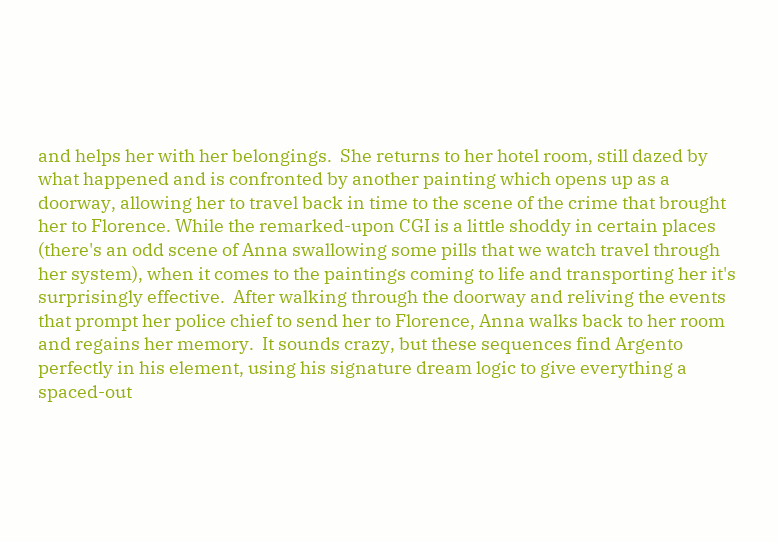and helps her with her belongings.  She returns to her hotel room, still dazed by what happened and is confronted by another painting which opens up as a doorway, allowing her to travel back in time to the scene of the crime that brought her to Florence. While the remarked-upon CGI is a little shoddy in certain places (there's an odd scene of Anna swallowing some pills that we watch travel through her system), when it comes to the paintings coming to life and transporting her it's surprisingly effective.  After walking through the doorway and reliving the events that prompt her police chief to send her to Florence, Anna walks back to her room and regains her memory.  It sounds crazy, but these sequences find Argento perfectly in his element, using his signature dream logic to give everything a spaced-out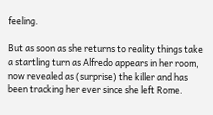feeling.

But as soon as she returns to reality things take a startling turn as Alfredo appears in her room, now revealed as (surprise) the killer and has been tracking her ever since she left Rome.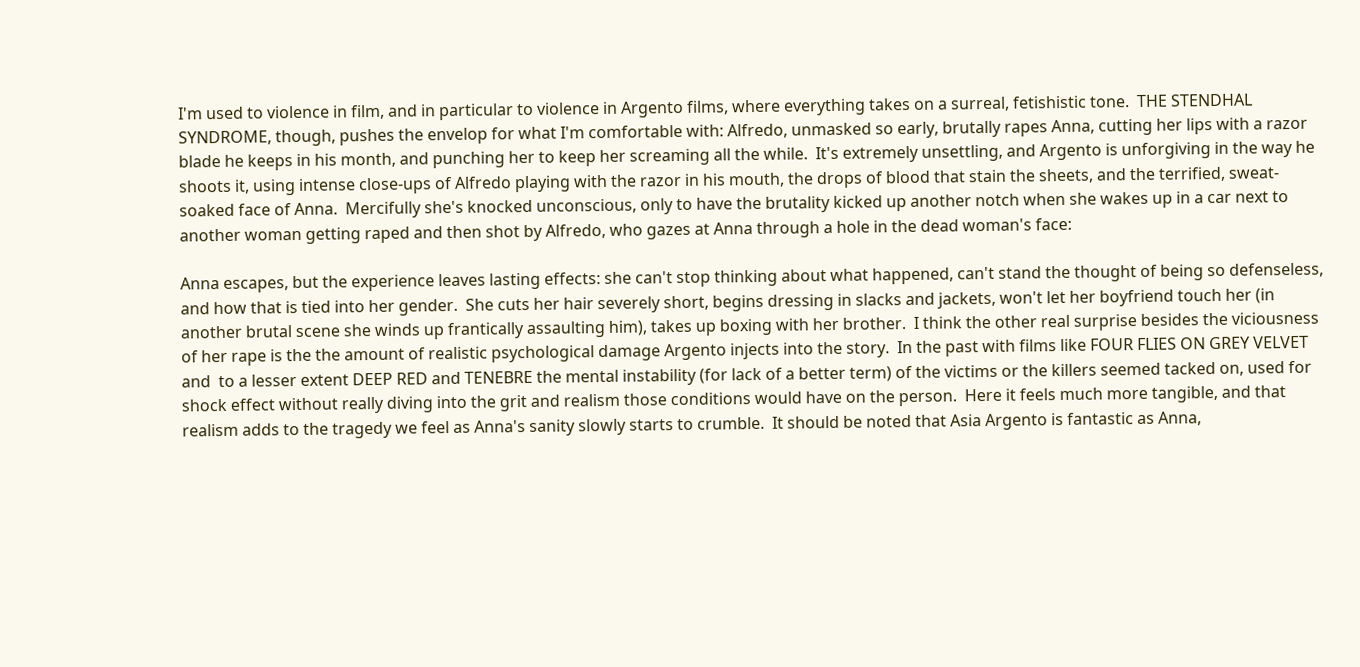I'm used to violence in film, and in particular to violence in Argento films, where everything takes on a surreal, fetishistic tone.  THE STENDHAL SYNDROME, though, pushes the envelop for what I'm comfortable with: Alfredo, unmasked so early, brutally rapes Anna, cutting her lips with a razor blade he keeps in his month, and punching her to keep her screaming all the while.  It's extremely unsettling, and Argento is unforgiving in the way he shoots it, using intense close-ups of Alfredo playing with the razor in his mouth, the drops of blood that stain the sheets, and the terrified, sweat-soaked face of Anna.  Mercifully she's knocked unconscious, only to have the brutality kicked up another notch when she wakes up in a car next to another woman getting raped and then shot by Alfredo, who gazes at Anna through a hole in the dead woman's face:

Anna escapes, but the experience leaves lasting effects: she can't stop thinking about what happened, can't stand the thought of being so defenseless, and how that is tied into her gender.  She cuts her hair severely short, begins dressing in slacks and jackets, won't let her boyfriend touch her (in another brutal scene she winds up frantically assaulting him), takes up boxing with her brother.  I think the other real surprise besides the viciousness of her rape is the the amount of realistic psychological damage Argento injects into the story.  In the past with films like FOUR FLIES ON GREY VELVET and  to a lesser extent DEEP RED and TENEBRE the mental instability (for lack of a better term) of the victims or the killers seemed tacked on, used for shock effect without really diving into the grit and realism those conditions would have on the person.  Here it feels much more tangible, and that realism adds to the tragedy we feel as Anna's sanity slowly starts to crumble.  It should be noted that Asia Argento is fantastic as Anna,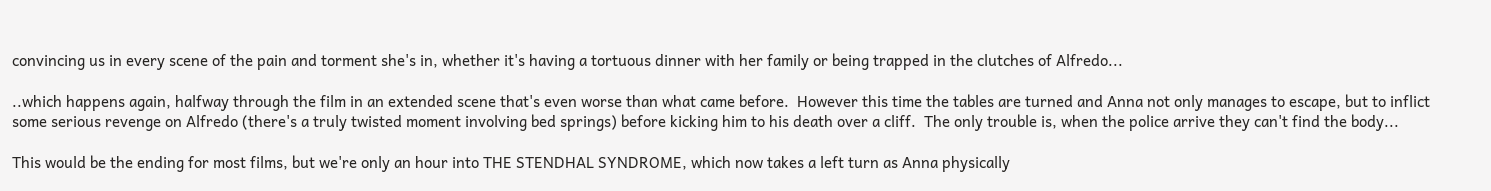convincing us in every scene of the pain and torment she's in, whether it's having a tortuous dinner with her family or being trapped in the clutches of Alfredo...

..which happens again, halfway through the film in an extended scene that's even worse than what came before.  However this time the tables are turned and Anna not only manages to escape, but to inflict some serious revenge on Alfredo (there's a truly twisted moment involving bed springs) before kicking him to his death over a cliff.  The only trouble is, when the police arrive they can't find the body...

This would be the ending for most films, but we're only an hour into THE STENDHAL SYNDROME, which now takes a left turn as Anna physically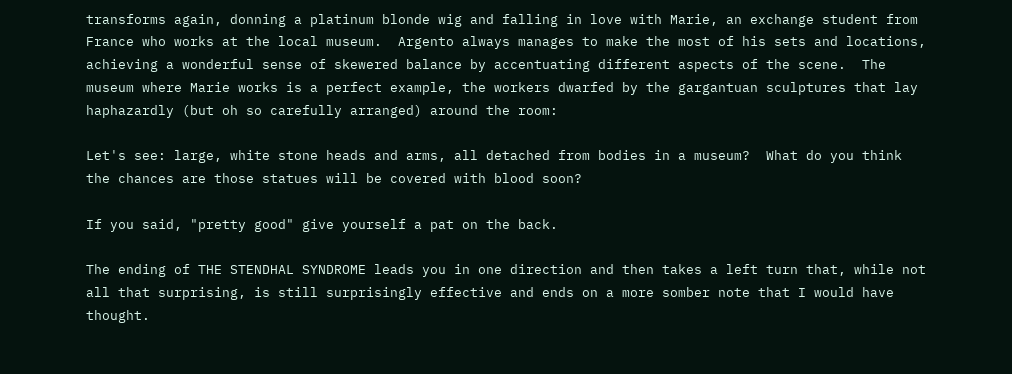transforms again, donning a platinum blonde wig and falling in love with Marie, an exchange student from France who works at the local museum.  Argento always manages to make the most of his sets and locations, achieving a wonderful sense of skewered balance by accentuating different aspects of the scene.  The museum where Marie works is a perfect example, the workers dwarfed by the gargantuan sculptures that lay haphazardly (but oh so carefully arranged) around the room:

Let's see: large, white stone heads and arms, all detached from bodies in a museum?  What do you think the chances are those statues will be covered with blood soon?

If you said, "pretty good" give yourself a pat on the back.

The ending of THE STENDHAL SYNDROME leads you in one direction and then takes a left turn that, while not all that surprising, is still surprisingly effective and ends on a more somber note that I would have thought.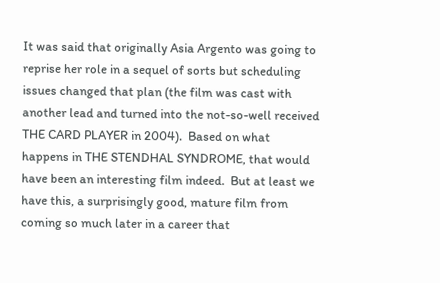It was said that originally Asia Argento was going to reprise her role in a sequel of sorts but scheduling issues changed that plan (the film was cast with another lead and turned into the not-so-well received THE CARD PLAYER in 2004).  Based on what happens in THE STENDHAL SYNDROME, that would have been an interesting film indeed.  But at least we have this, a surprisingly good, mature film from coming so much later in a career that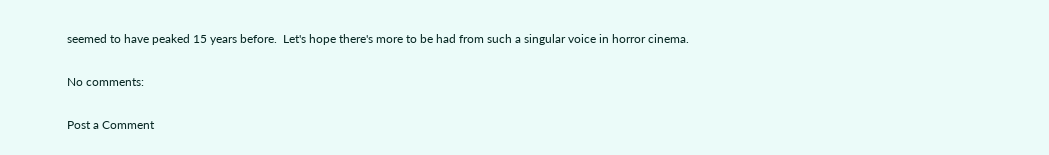seemed to have peaked 15 years before.  Let's hope there's more to be had from such a singular voice in horror cinema.

No comments:

Post a Comment